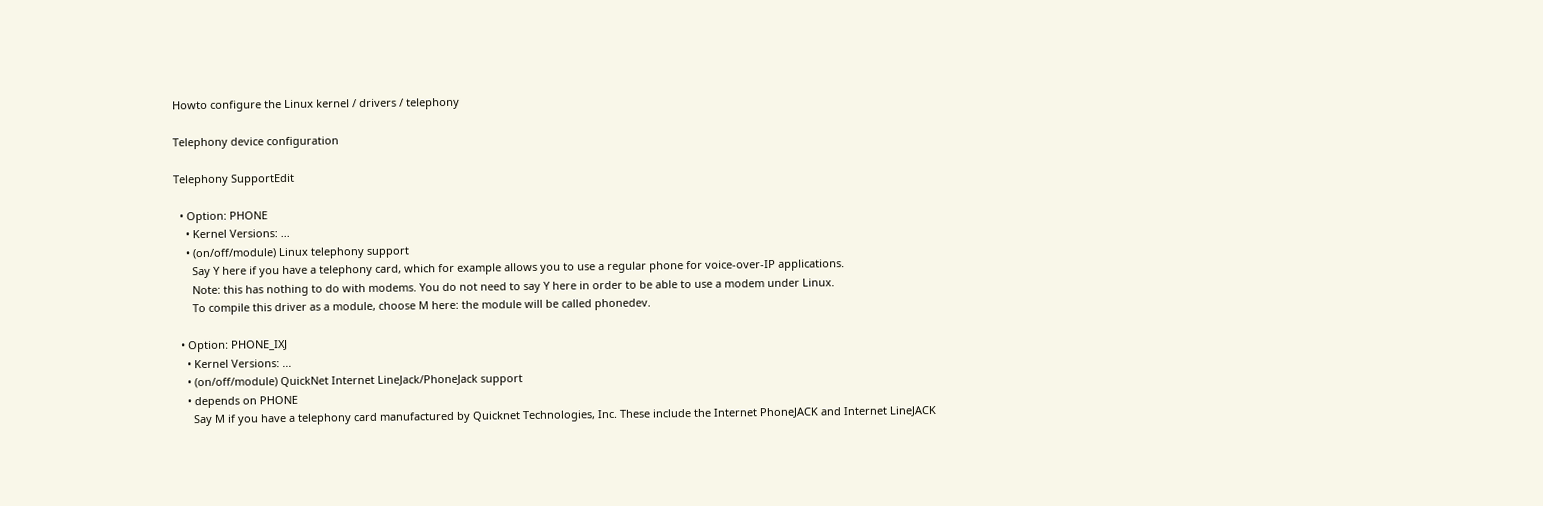Howto configure the Linux kernel / drivers / telephony

Telephony device configuration

Telephony SupportEdit

  • Option: PHONE
    • Kernel Versions: ...
    • (on/off/module) Linux telephony support
      Say Y here if you have a telephony card, which for example allows you to use a regular phone for voice-over-IP applications.
      Note: this has nothing to do with modems. You do not need to say Y here in order to be able to use a modem under Linux.
      To compile this driver as a module, choose M here: the module will be called phonedev.

  • Option: PHONE_IXJ
    • Kernel Versions: ...
    • (on/off/module) QuickNet Internet LineJack/PhoneJack support
    • depends on PHONE
      Say M if you have a telephony card manufactured by Quicknet Technologies, Inc. These include the Internet PhoneJACK and Internet LineJACK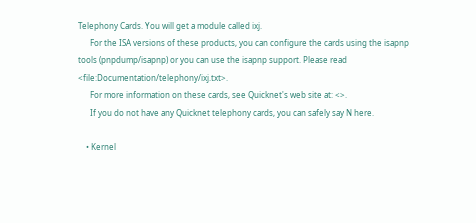Telephony Cards. You will get a module called ixj.
      For the ISA versions of these products, you can configure the cards using the isapnp tools (pnpdump/isapnp) or you can use the isapnp support. Please read <file:Documentation/telephony/ixj.txt>.
      For more information on these cards, see Quicknet's web site at: <>.
      If you do not have any Quicknet telephony cards, you can safely say N here.

    • Kernel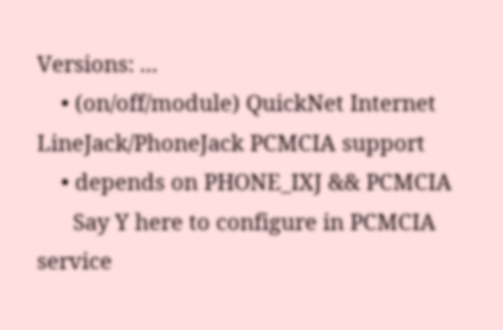Versions: ...
    • (on/off/module) QuickNet Internet LineJack/PhoneJack PCMCIA support
    • depends on PHONE_IXJ && PCMCIA
      Say Y here to configure in PCMCIA service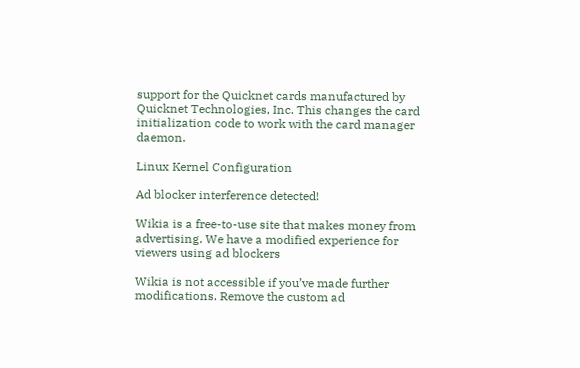support for the Quicknet cards manufactured by Quicknet Technologies, Inc. This changes the card initialization code to work with the card manager daemon.

Linux Kernel Configuration

Ad blocker interference detected!

Wikia is a free-to-use site that makes money from advertising. We have a modified experience for viewers using ad blockers

Wikia is not accessible if you’ve made further modifications. Remove the custom ad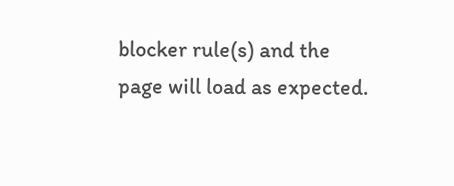blocker rule(s) and the page will load as expected.